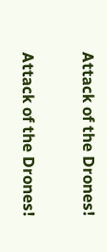Attack of the Drones!

Attack of the Drones!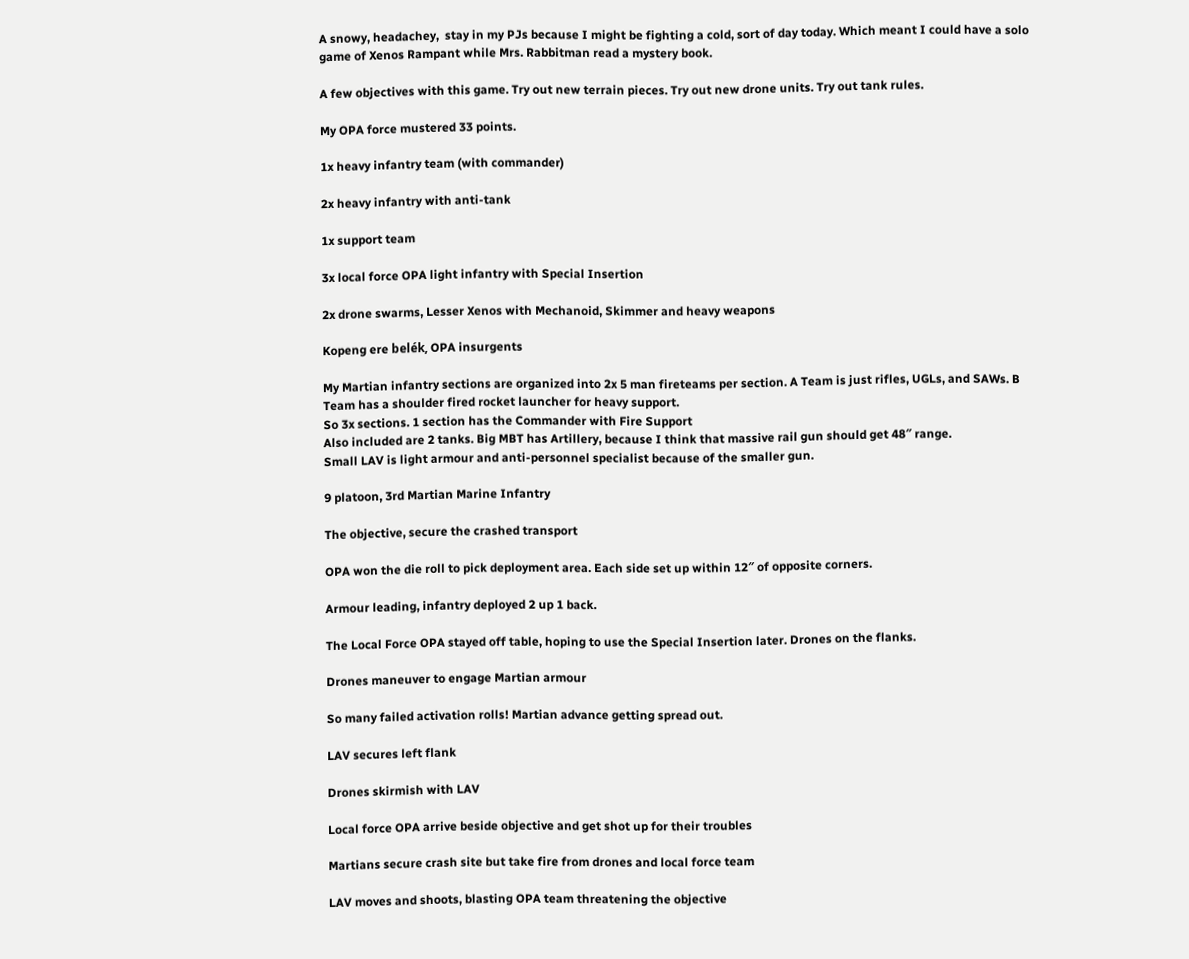A snowy, headachey,  stay in my PJs because I might be fighting a cold, sort of day today. Which meant I could have a solo game of Xenos Rampant while Mrs. Rabbitman read a mystery book.

A few objectives with this game. Try out new terrain pieces. Try out new drone units. Try out tank rules.

My OPA force mustered 33 points.

1x heavy infantry team (with commander)

2x heavy infantry with anti-tank

1x support team

3x local force OPA light infantry with Special Insertion

2x drone swarms, Lesser Xenos with Mechanoid, Skimmer and heavy weapons

Kopeng ere belék, OPA insurgents

My Martian infantry sections are organized into 2x 5 man fireteams per section. A Team is just rifles, UGLs, and SAWs. B Team has a shoulder fired rocket launcher for heavy support.
So 3x sections. 1 section has the Commander with Fire Support
Also included are 2 tanks. Big MBT has Artillery, because I think that massive rail gun should get 48″ range.
Small LAV is light armour and anti-personnel specialist because of the smaller gun.

9 platoon, 3rd Martian Marine Infantry

The objective, secure the crashed transport

OPA won the die roll to pick deployment area. Each side set up within 12″ of opposite corners.

Armour leading, infantry deployed 2 up 1 back.

The Local Force OPA stayed off table, hoping to use the Special Insertion later. Drones on the flanks.

Drones maneuver to engage Martian armour

So many failed activation rolls! Martian advance getting spread out.

LAV secures left flank

Drones skirmish with LAV

Local force OPA arrive beside objective and get shot up for their troubles

Martians secure crash site but take fire from drones and local force team

LAV moves and shoots, blasting OPA team threatening the objective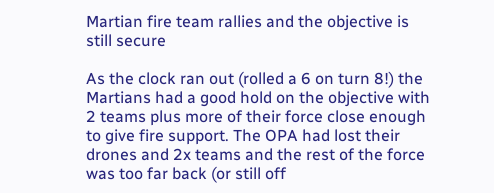Martian fire team rallies and the objective is still secure

As the clock ran out (rolled a 6 on turn 8!) the Martians had a good hold on the objective with 2 teams plus more of their force close enough to give fire support. The OPA had lost their drones and 2x teams and the rest of the force was too far back (or still off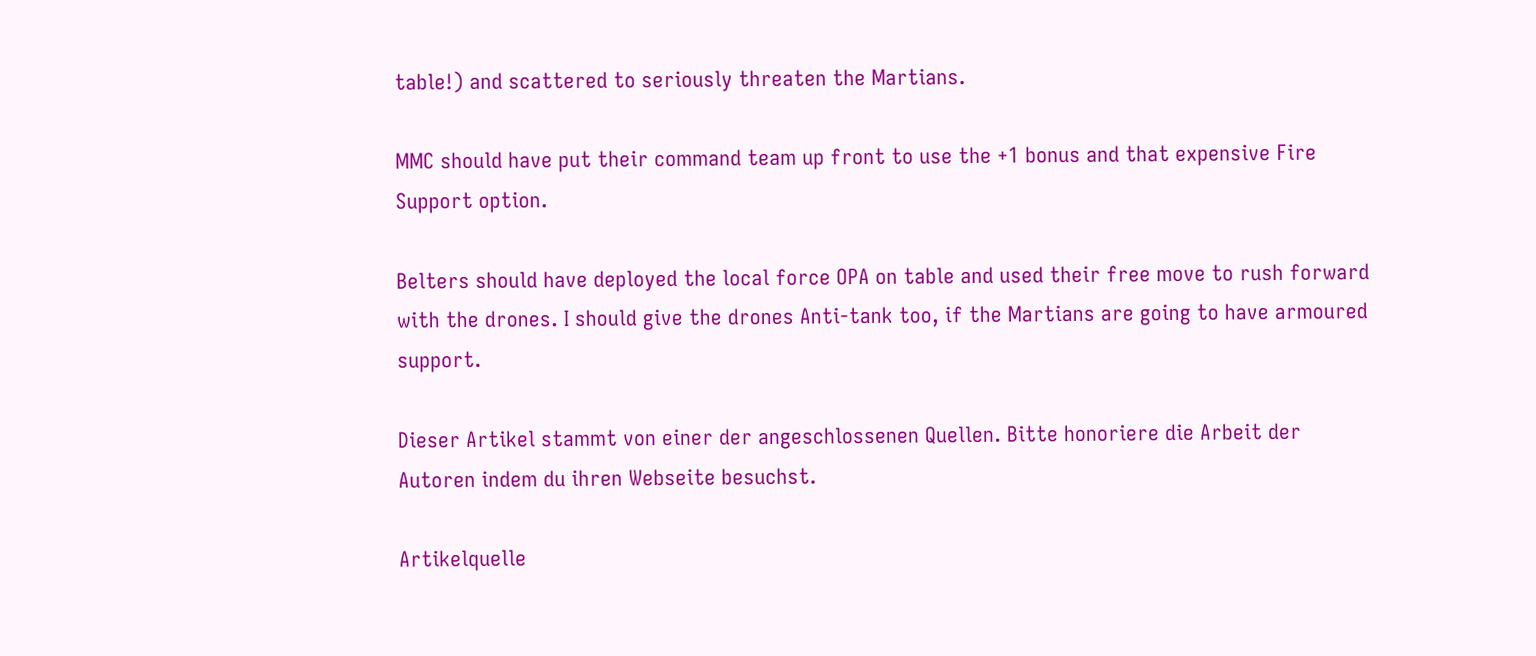table!) and scattered to seriously threaten the Martians.

MMC should have put their command team up front to use the +1 bonus and that expensive Fire Support option.

Belters should have deployed the local force OPA on table and used their free move to rush forward with the drones. I should give the drones Anti-tank too, if the Martians are going to have armoured support.

Dieser Artikel stammt von einer der angeschlossenen Quellen. Bitte honoriere die Arbeit der Autoren indem du ihren Webseite besuchst.

Artikelquelle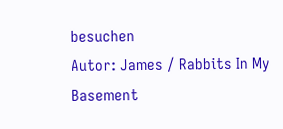besuchen
Autor: James / Rabbits In My Basement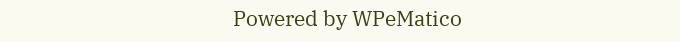Powered by WPeMatico